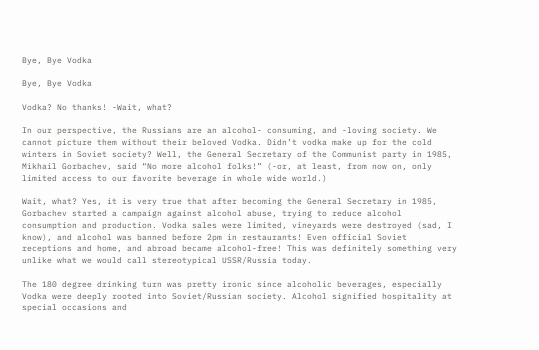Bye, Bye Vodka

Bye, Bye Vodka

Vodka? No thanks! -Wait, what?

In our perspective, the Russians are an alcohol- consuming, and -loving society. We cannot picture them without their beloved Vodka. Didn’t vodka make up for the cold winters in Soviet society? Well, the General Secretary of the Communist party in 1985, Mikhail Gorbachev, said “No more alcohol folks!” (-or, at least, from now on, only limited access to our favorite beverage in whole wide world.)

Wait, what? Yes, it is very true that after becoming the General Secretary in 1985, Gorbachev started a campaign against alcohol abuse, trying to reduce alcohol consumption and production. Vodka sales were limited, vineyards were destroyed (sad, I know), and alcohol was banned before 2pm in restaurants! Even official Soviet receptions and home, and abroad became alcohol-free! This was definitely something very unlike what we would call stereotypical USSR/Russia today.

The 180 degree drinking turn was pretty ironic since alcoholic beverages, especially Vodka were deeply rooted into Soviet/Russian society. Alcohol signified hospitality at special occasions and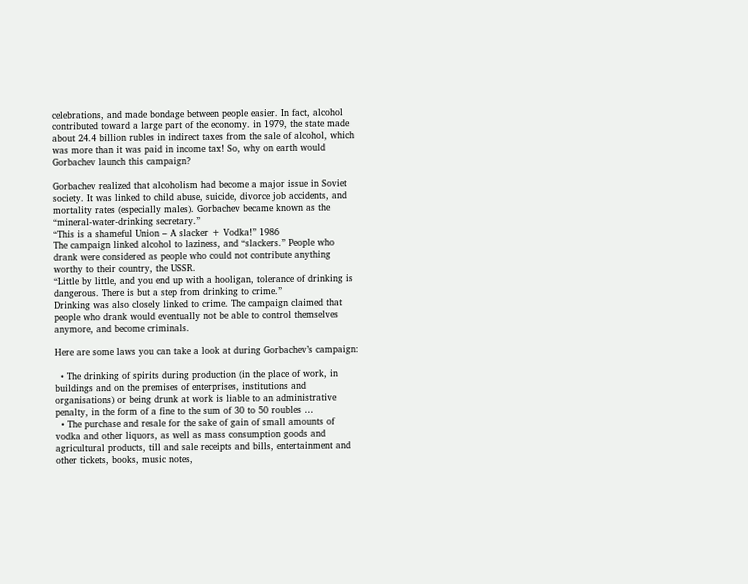celebrations, and made bondage between people easier. In fact, alcohol contributed toward a large part of the economy. in 1979, the state made about 24.4 billion rubles in indirect taxes from the sale of alcohol, which was more than it was paid in income tax! So, why on earth would Gorbachev launch this campaign?

Gorbachev realized that alcoholism had become a major issue in Soviet society. It was linked to child abuse, suicide, divorce job accidents, and mortality rates (especially males). Gorbachev became known as the “mineral-water-drinking secretary.”
“This is a shameful Union – A slacker + Vodka!” 1986
The campaign linked alcohol to laziness, and “slackers.” People who drank were considered as people who could not contribute anything worthy to their country, the USSR.
“Little by little, and you end up with a hooligan, tolerance of drinking is dangerous. There is but a step from drinking to crime.”
Drinking was also closely linked to crime. The campaign claimed that people who drank would eventually not be able to control themselves anymore, and become criminals.

Here are some laws you can take a look at during Gorbachev’s campaign:

  • The drinking of spirits during production (in the place of work, in buildings and on the premises of enterprises, institutions and organisations) or being drunk at work is liable to an administrative penalty, in the form of a fine to the sum of 30 to 50 roubles …
  • The purchase and resale for the sake of gain of small amounts of vodka and other liquors, as well as mass consumption goods and agricultural products, till and sale receipts and bills, entertainment and other tickets, books, music notes,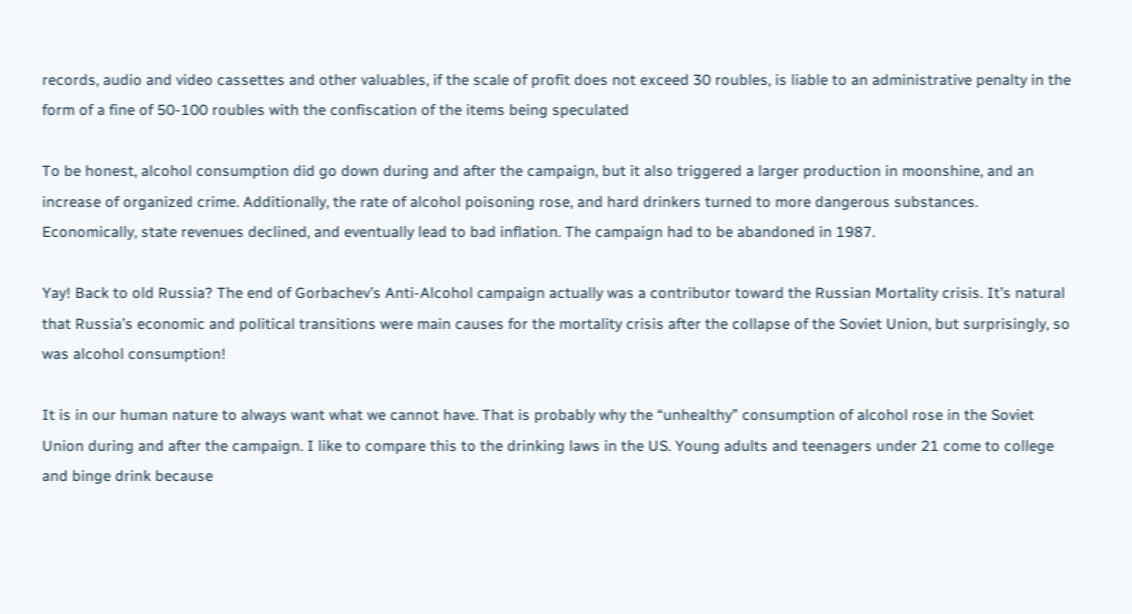records, audio and video cassettes and other valuables, if the scale of profit does not exceed 30 roubles, is liable to an administrative penalty in the form of a fine of 50-100 roubles with the confiscation of the items being speculated

To be honest, alcohol consumption did go down during and after the campaign, but it also triggered a larger production in moonshine, and an increase of organized crime. Additionally, the rate of alcohol poisoning rose, and hard drinkers turned to more dangerous substances. Economically, state revenues declined, and eventually lead to bad inflation. The campaign had to be abandoned in 1987.

Yay! Back to old Russia? The end of Gorbachev’s Anti-Alcohol campaign actually was a contributor toward the Russian Mortality crisis. It’s natural that Russia’s economic and political transitions were main causes for the mortality crisis after the collapse of the Soviet Union, but surprisingly, so was alcohol consumption!

It is in our human nature to always want what we cannot have. That is probably why the “unhealthy” consumption of alcohol rose in the Soviet Union during and after the campaign. I like to compare this to the drinking laws in the US. Young adults and teenagers under 21 come to college and binge drink because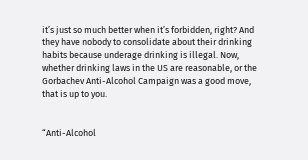it’s just so much better when it’s forbidden, right? And they have nobody to consolidate about their drinking habits because underage drinking is illegal. Now, whether drinking laws in the US are reasonable, or the Gorbachev Anti-Alcohol Campaign was a good move, that is up to you.


“Anti-Alcohol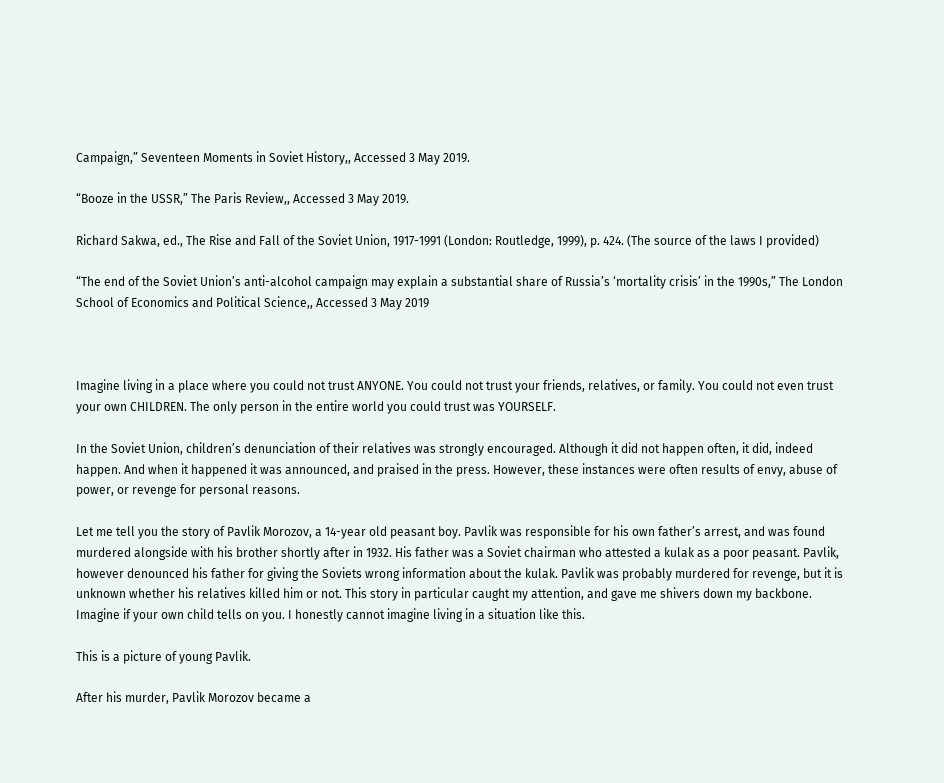Campaign,” Seventeen Moments in Soviet History,, Accessed 3 May 2019.

“Booze in the USSR,” The Paris Review,, Accessed 3 May 2019.

Richard Sakwa, ed., The Rise and Fall of the Soviet Union, 1917-1991 (London: Routledge, 1999), p. 424. (The source of the laws I provided)

“The end of the Soviet Union’s anti-alcohol campaign may explain a substantial share of Russia’s ‘mortality crisis’ in the 1990s,” The London School of Economics and Political Science,, Accessed 3 May 2019



Imagine living in a place where you could not trust ANYONE. You could not trust your friends, relatives, or family. You could not even trust your own CHILDREN. The only person in the entire world you could trust was YOURSELF.

In the Soviet Union, children’s denunciation of their relatives was strongly encouraged. Although it did not happen often, it did, indeed happen. And when it happened it was announced, and praised in the press. However, these instances were often results of envy, abuse of power, or revenge for personal reasons.

Let me tell you the story of Pavlik Morozov, a 14-year old peasant boy. Pavlik was responsible for his own father’s arrest, and was found murdered alongside with his brother shortly after in 1932. His father was a Soviet chairman who attested a kulak as a poor peasant. Pavlik, however denounced his father for giving the Soviets wrong information about the kulak. Pavlik was probably murdered for revenge, but it is unknown whether his relatives killed him or not. This story in particular caught my attention, and gave me shivers down my backbone. Imagine if your own child tells on you. I honestly cannot imagine living in a situation like this.

This is a picture of young Pavlik.

After his murder, Pavlik Morozov became a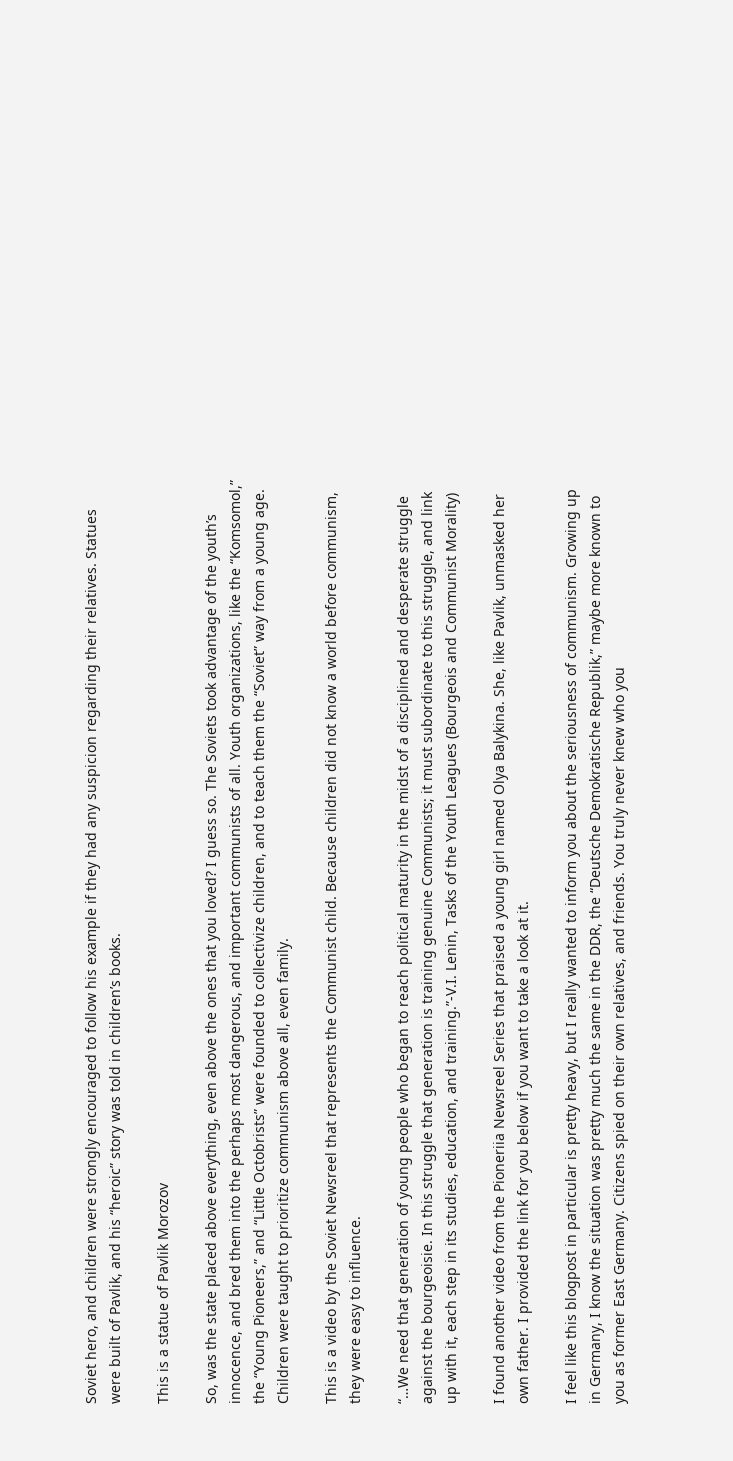Soviet hero, and children were strongly encouraged to follow his example if they had any suspicion regarding their relatives. Statues were built of Pavlik, and his “heroic” story was told in children’s books.

This is a statue of Pavlik Morozov

So, was the state placed above everything, even above the ones that you loved? I guess so. The Soviets took advantage of the youth’s innocence, and bred them into the perhaps most dangerous, and important communists of all. Youth organizations, like the “Komsomol,” the “Young Pioneers,” and “Little Octobrists” were founded to collectivize children, and to teach them the “Soviet” way from a young age. Children were taught to prioritize communism above all, even family.

This is a video by the Soviet Newsreel that represents the Communist child. Because children did not know a world before communism, they were easy to influence.

“…We need that generation of young people who began to reach political maturity in the midst of a disciplined and desperate struggle against the bourgeoisie. In this struggle that generation is training genuine Communists; it must subordinate to this struggle, and link up with it, each step in its studies, education, and training.”-V.I. Lenin, Tasks of the Youth Leagues (Bourgeois and Communist Morality)

I found another video from the Pioneriia Newsreel Series that praised a young girl named Olya Balykina. She, like Pavlik, unmasked her own father. I provided the link for you below if you want to take a look at it.

I feel like this blogpost in particular is pretty heavy, but I really wanted to inform you about the seriousness of communism. Growing up in Germany, I know the situation was pretty much the same in the DDR, the “Deutsche Demokratische Republik,” maybe more known to you as former East Germany. Citizens spied on their own relatives, and friends. You truly never knew who you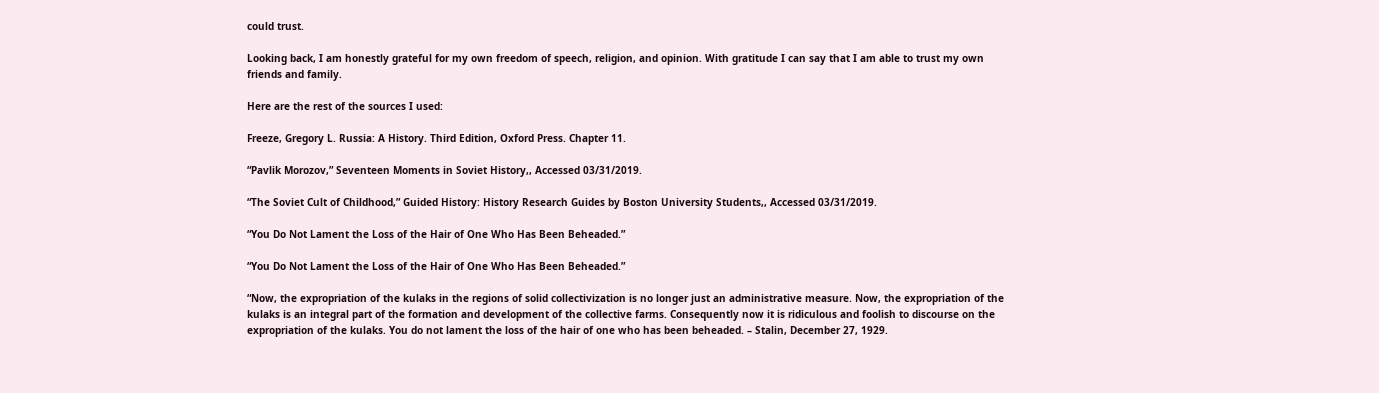could trust.

Looking back, I am honestly grateful for my own freedom of speech, religion, and opinion. With gratitude I can say that I am able to trust my own friends and family.

Here are the rest of the sources I used:

Freeze, Gregory L. Russia: A History. Third Edition, Oxford Press. Chapter 11.

“Pavlik Morozov,” Seventeen Moments in Soviet History,, Accessed 03/31/2019.

“The Soviet Cult of Childhood,” Guided History: History Research Guides by Boston University Students,, Accessed 03/31/2019.

“You Do Not Lament the Loss of the Hair of One Who Has Been Beheaded.”

“You Do Not Lament the Loss of the Hair of One Who Has Been Beheaded.”

“Now, the expropriation of the kulaks in the regions of solid collectivization is no longer just an administrative measure. Now, the expropriation of the kulaks is an integral part of the formation and development of the collective farms. Consequently now it is ridiculous and foolish to discourse on the expropriation of the kulaks. You do not lament the loss of the hair of one who has been beheaded. – Stalin, December 27, 1929.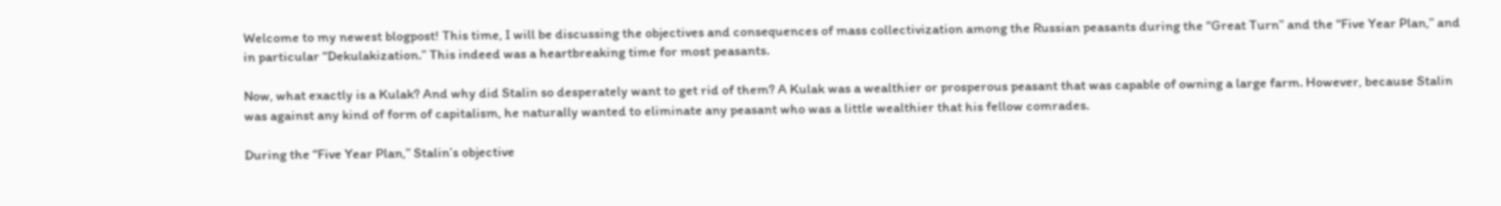Welcome to my newest blogpost! This time, I will be discussing the objectives and consequences of mass collectivization among the Russian peasants during the “Great Turn” and the “Five Year Plan,” and in particular “Dekulakization.” This indeed was a heartbreaking time for most peasants.

Now, what exactly is a Kulak? And why did Stalin so desperately want to get rid of them? A Kulak was a wealthier or prosperous peasant that was capable of owning a large farm. However, because Stalin was against any kind of form of capitalism, he naturally wanted to eliminate any peasant who was a little wealthier that his fellow comrades.

During the “Five Year Plan,” Stalin’s objective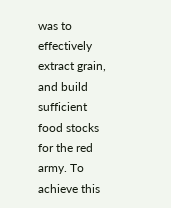was to effectively extract grain, and build sufficient food stocks for the red army. To achieve this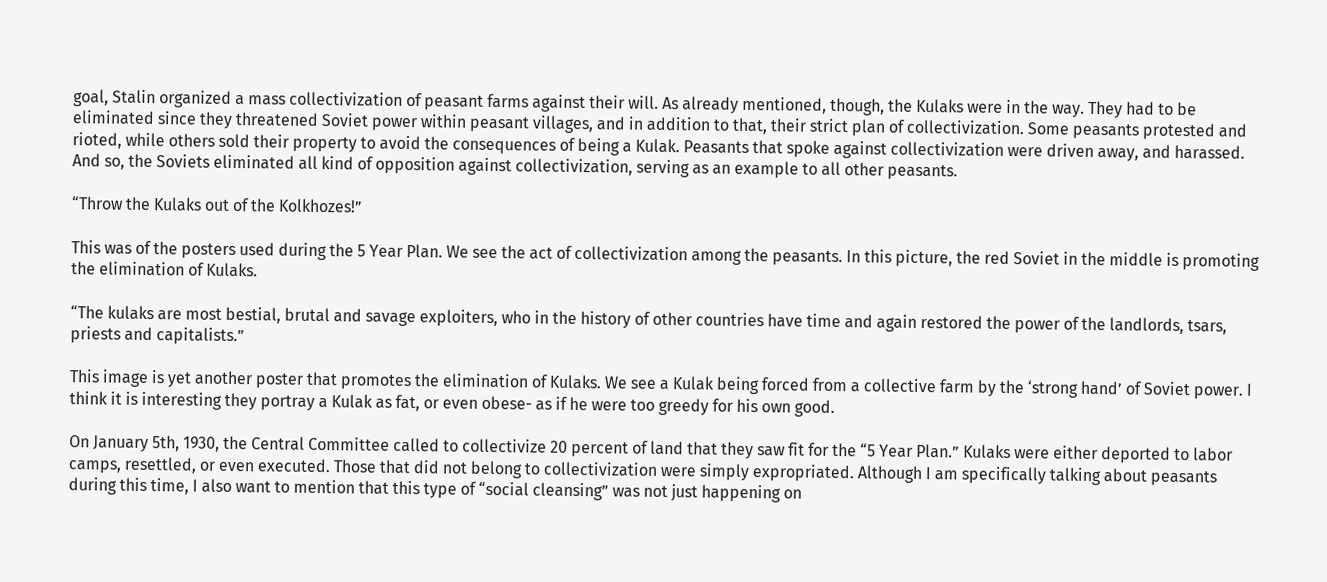goal, Stalin organized a mass collectivization of peasant farms against their will. As already mentioned, though, the Kulaks were in the way. They had to be eliminated since they threatened Soviet power within peasant villages, and in addition to that, their strict plan of collectivization. Some peasants protested and rioted, while others sold their property to avoid the consequences of being a Kulak. Peasants that spoke against collectivization were driven away, and harassed. And so, the Soviets eliminated all kind of opposition against collectivization, serving as an example to all other peasants.

“Throw the Kulaks out of the Kolkhozes!”

This was of the posters used during the 5 Year Plan. We see the act of collectivization among the peasants. In this picture, the red Soviet in the middle is promoting the elimination of Kulaks.

“The kulaks are most bestial, brutal and savage exploiters, who in the history of other countries have time and again restored the power of the landlords, tsars, priests and capitalists.”

This image is yet another poster that promotes the elimination of Kulaks. We see a Kulak being forced from a collective farm by the ‘strong hand’ of Soviet power. I think it is interesting they portray a Kulak as fat, or even obese- as if he were too greedy for his own good.

On January 5th, 1930, the Central Committee called to collectivize 20 percent of land that they saw fit for the “5 Year Plan.” Kulaks were either deported to labor camps, resettled, or even executed. Those that did not belong to collectivization were simply expropriated. Although I am specifically talking about peasants during this time, I also want to mention that this type of “social cleansing” was not just happening on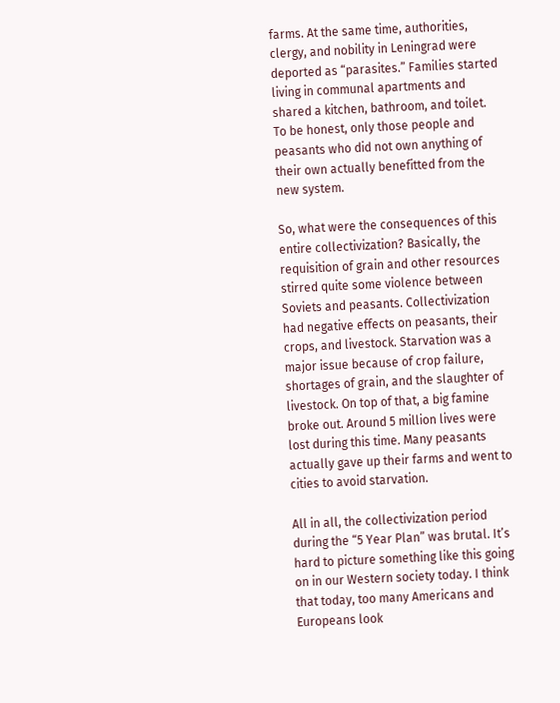farms. At the same time, authorities, clergy, and nobility in Leningrad were deported as “parasites.” Families started living in communal apartments and shared a kitchen, bathroom, and toilet. To be honest, only those people and peasants who did not own anything of their own actually benefitted from the new system.

So, what were the consequences of this entire collectivization? Basically, the requisition of grain and other resources stirred quite some violence between Soviets and peasants. Collectivization had negative effects on peasants, their crops, and livestock. Starvation was a major issue because of crop failure, shortages of grain, and the slaughter of livestock. On top of that, a big famine broke out. Around 5 million lives were lost during this time. Many peasants actually gave up their farms and went to cities to avoid starvation.

All in all, the collectivization period during the “5 Year Plan” was brutal. It’s hard to picture something like this going on in our Western society today. I think that today, too many Americans and Europeans look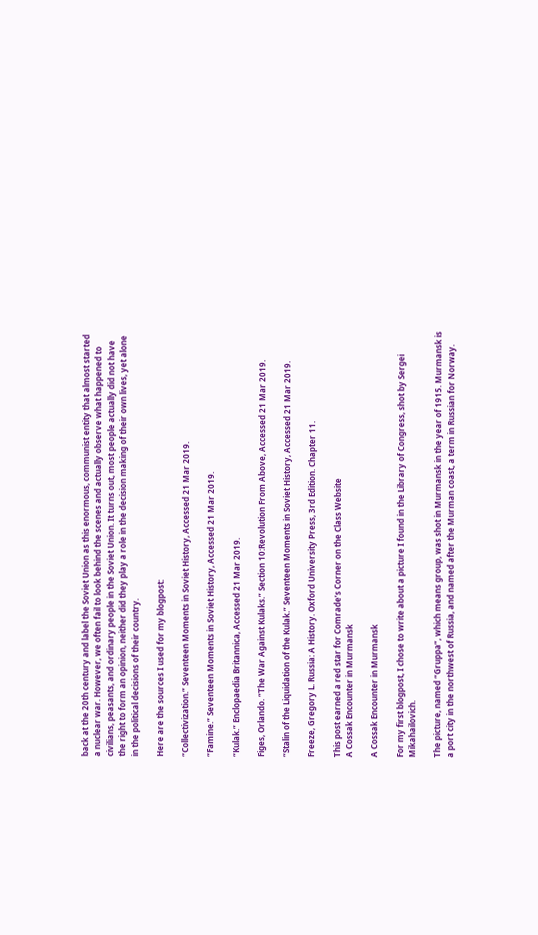back at the 20th century and label the Soviet Union as this enormous, communist entity that almost started a nuclear war. However, we often fail to look behind the scenes and actually observe what happened to civilians, peasants, and ordinary people in the Soviet Union. It turns out, most people actually did not have the right to form an opinion, neither did they play a role in the decision making of their own lives, yet alone in the political decisions of their country.

Here are the sources I used for my blogpost:

“Collectivization.” Seventeen Moments in Soviet History, Accessed 21 Mar 2019.

“Famine.” Seventeen Moments in Soviet History, Accessed 21 Mar 2019.

“Kulak.” Enclopaedia Britannica, Accessed 21 Mar 2019.

Figes, Orlando. “The War Against Kulaks.” Section 10:Revolution From Above, Accessed 21 Mar 2019.

“Stalin of the Liquidation of the Kulak.” Seventeen Moments in Soviet History, Accessed 21 Mar 2019.

Freeze, Gregory L. Russia: A History. Oxford University Press, 3rd Edition. Chapter 11.

This post earned a red star for Comrade’s Corner on the Class Website
A Cossak Encounter in Murmansk

A Cossak Encounter in Murmansk

For my first blogpost, I chose to write about a picture I found in the Library of Congress, shot by Sergei Mikahailovich.

The picture, named “Gruppa”, which means group, was shot in Murmansk in the year of 1915. Murmansk is a port city in the northwest of Russia, and named after the Murman coast, a term in Russian for Norway.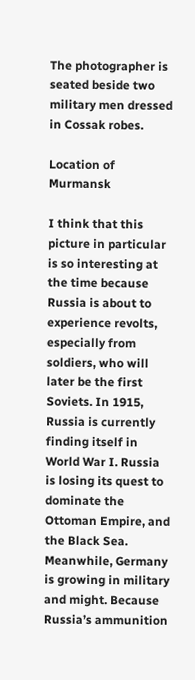The photographer is seated beside two military men dressed in Cossak robes.

Location of Murmansk

I think that this picture in particular is so interesting at the time because Russia is about to experience revolts, especially from soldiers, who will later be the first Soviets. In 1915, Russia is currently finding itself in World War I. Russia is losing its quest to dominate the Ottoman Empire, and the Black Sea. Meanwhile, Germany is growing in military and might. Because Russia’s ammunition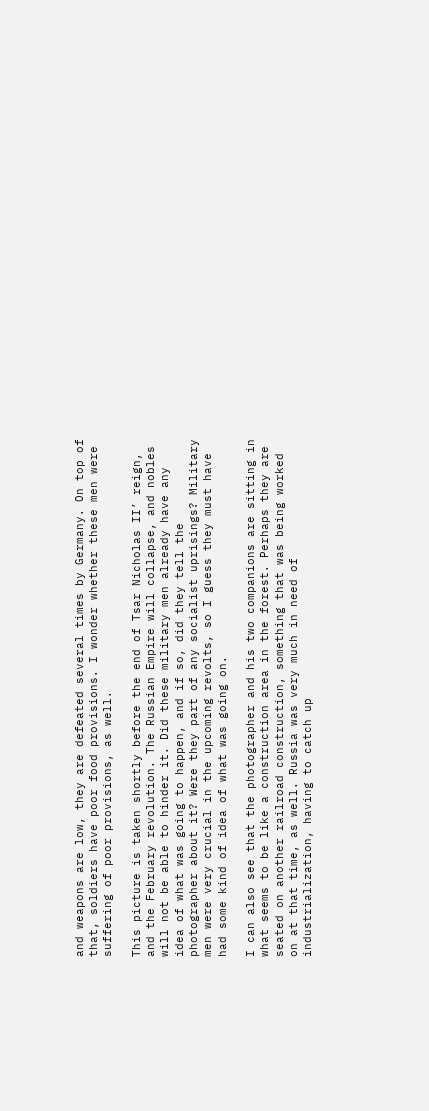and weapons are low, they are defeated several times by Germany. On top of that, soldiers have poor food provisions. I wonder whether these men were suffering of poor provisions, as well.

This picture is taken shortly before the end of Tsar Nicholas II’ reign, and the February revolution. The Russian Empire will collapse, and nobles will not be able to hinder it. Did these military men already have any idea of what was going to happen, and if so, did they tell the photographer about it? Were they part of any socialist uprisings? Military men were very crucial in the upcoming revolts, so I guess they must have had some kind of idea of what was going on.

I can also see that the photographer and his two companions are sitting in what seems to be like a construction area in the forest. Perhaps they are seated on another railroad construction, something that was being worked on at that time, as well. Russia was very much in need of industrialization, having to catch up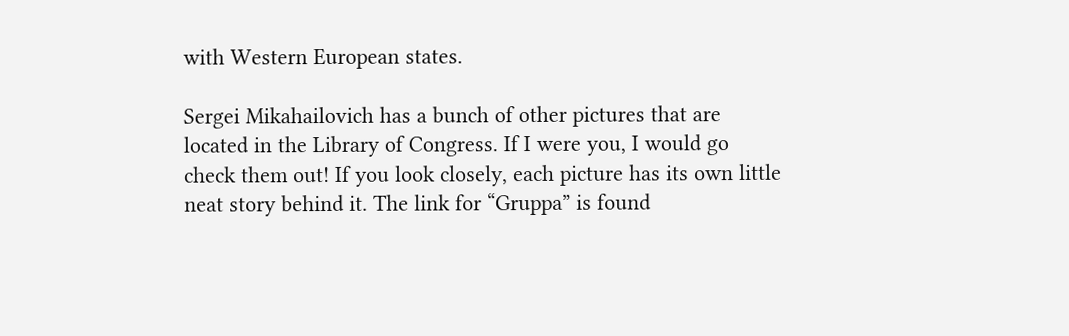with Western European states.

Sergei Mikahailovich has a bunch of other pictures that are located in the Library of Congress. If I were you, I would go check them out! If you look closely, each picture has its own little neat story behind it. The link for “Gruppa” is found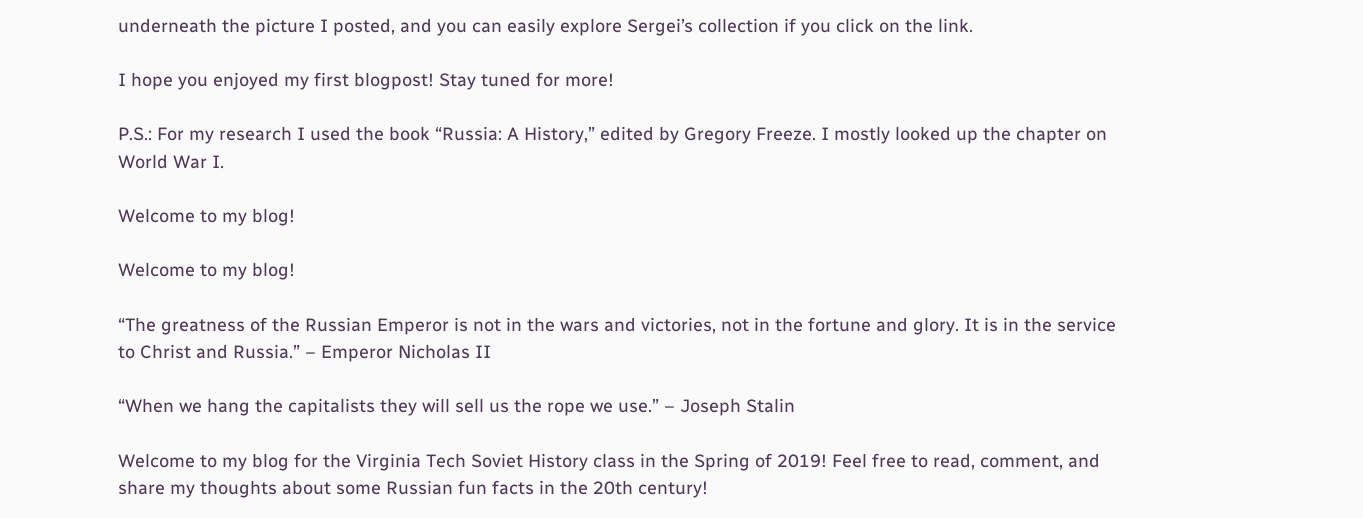underneath the picture I posted, and you can easily explore Sergei’s collection if you click on the link.

I hope you enjoyed my first blogpost! Stay tuned for more!

P.S.: For my research I used the book “Russia: A History,” edited by Gregory Freeze. I mostly looked up the chapter on World War I.

Welcome to my blog!

Welcome to my blog!

“The greatness of the Russian Emperor is not in the wars and victories, not in the fortune and glory. It is in the service to Christ and Russia.” – Emperor Nicholas II

“When we hang the capitalists they will sell us the rope we use.” – Joseph Stalin

Welcome to my blog for the Virginia Tech Soviet History class in the Spring of 2019! Feel free to read, comment, and share my thoughts about some Russian fun facts in the 20th century!